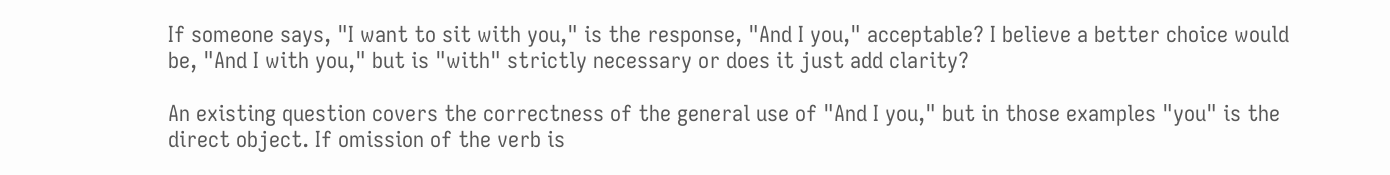If someone says, "I want to sit with you," is the response, "And I you," acceptable? I believe a better choice would be, "And I with you," but is "with" strictly necessary or does it just add clarity?

An existing question covers the correctness of the general use of "And I you," but in those examples "you" is the direct object. If omission of the verb is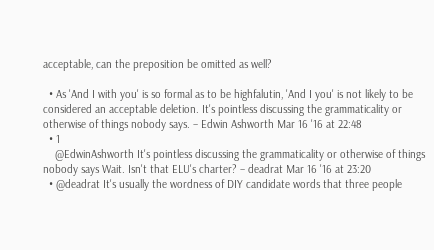acceptable, can the preposition be omitted as well?

  • As 'And I with you' is so formal as to be highfalutin, 'And I you' is not likely to be considered an acceptable deletion. It's pointless discussing the grammaticality or otherwise of things nobody says. – Edwin Ashworth Mar 16 '16 at 22:48
  • 1
    @EdwinAshworth It's pointless discussing the grammaticality or otherwise of things nobody says Wait. Isn't that ELU's charter? – deadrat Mar 16 '16 at 23:20
  • @deadrat It's usually the wordness of DIY candidate words that three people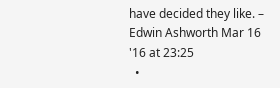have decided they like. – Edwin Ashworth Mar 16 '16 at 23:25
  •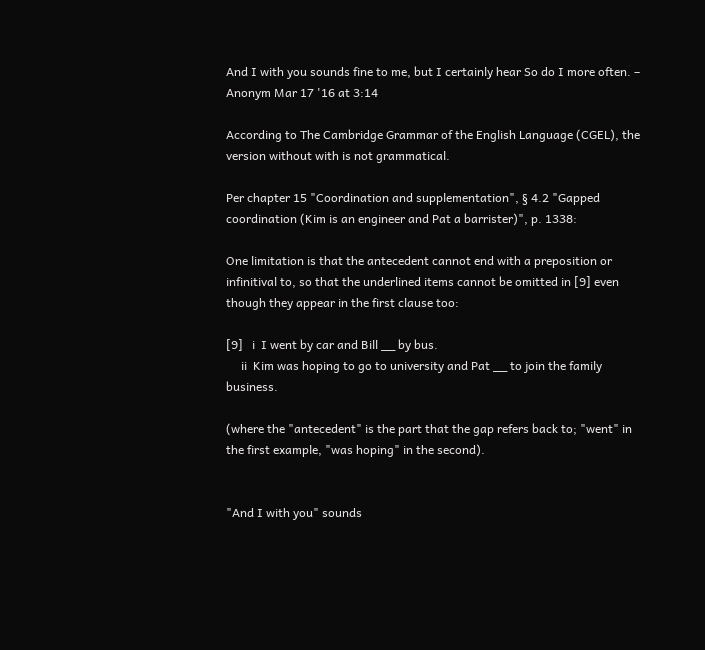And I with you sounds fine to me, but I certainly hear So do I more often. – Anonym Mar 17 '16 at 3:14

According to The Cambridge Grammar of the English Language (CGEL), the version without with is not grammatical.

Per chapter 15 "Coordination and supplementation", § 4.2 "Gapped coordination (Kim is an engineer and Pat a barrister)", p. 1338:

One limitation is that the antecedent cannot end with a preposition or infinitival to, so that the underlined items cannot be omitted in [9] even though they appear in the first clause too:

[9]   i  I went by car and Bill __ by bus.
     ii  Kim was hoping to go to university and Pat __ to join the family business.

(where the "antecedent" is the part that the gap refers back to; "went" in the first example, "was hoping" in the second).


"And I with you" sounds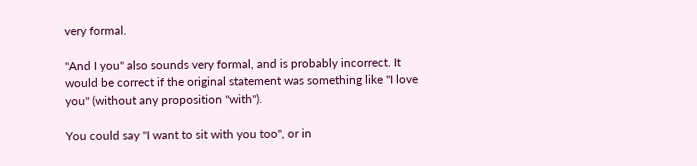very formal.

"And I you" also sounds very formal, and is probably incorrect. It would be correct if the original statement was something like "I love you" (without any proposition "with").

You could say "I want to sit with you too", or in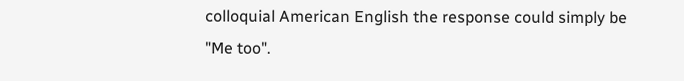colloquial American English the response could simply be "Me too".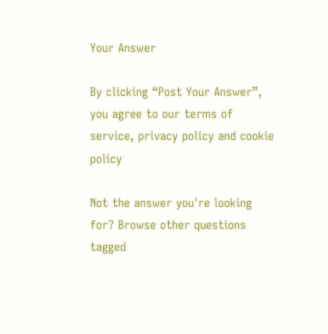Your Answer

By clicking “Post Your Answer”, you agree to our terms of service, privacy policy and cookie policy

Not the answer you're looking for? Browse other questions tagged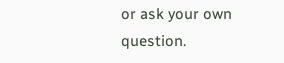or ask your own question.